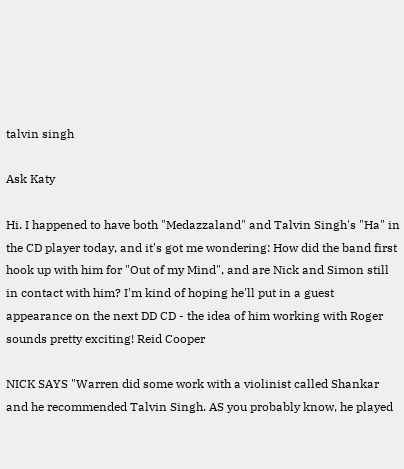talvin singh

Ask Katy

Hi. I happened to have both "Medazzaland" and Talvin Singh's "Ha" in the CD player today, and it's got me wondering: How did the band first hook up with him for "Out of my Mind", and are Nick and Simon still in contact with him? I'm kind of hoping he'll put in a guest appearance on the next DD CD - the idea of him working with Roger sounds pretty exciting! Reid Cooper

NICK SAYS "Warren did some work with a violinist called Shankar and he recommended Talvin Singh. AS you probably know, he played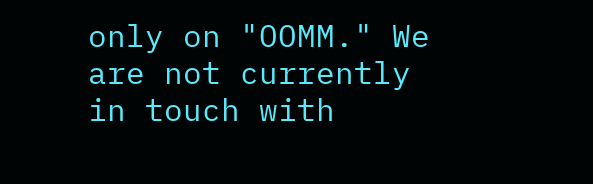only on "OOMM." We are not currently in touch with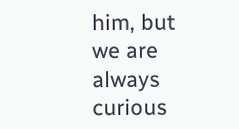him, but we are always curious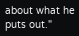about what he puts out."